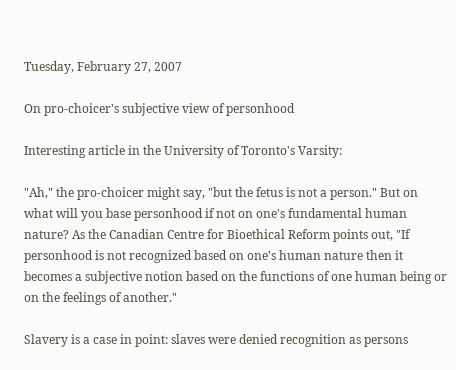Tuesday, February 27, 2007

On pro-choicer's subjective view of personhood

Interesting article in the University of Toronto's Varsity:

"Ah," the pro-choicer might say, "but the fetus is not a person." But on what will you base personhood if not on one's fundamental human nature? As the Canadian Centre for Bioethical Reform points out, "If personhood is not recognized based on one's human nature then it becomes a subjective notion based on the functions of one human being or on the feelings of another."

Slavery is a case in point: slaves were denied recognition as persons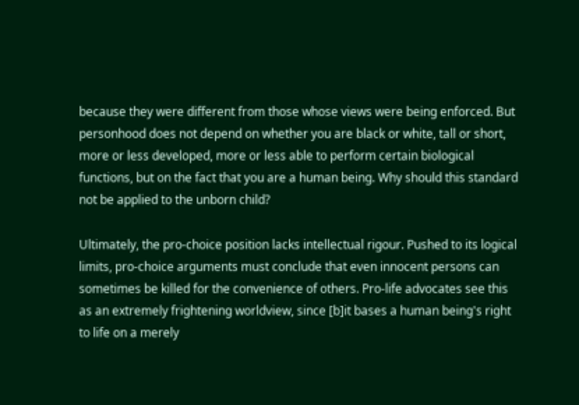because they were different from those whose views were being enforced. But personhood does not depend on whether you are black or white, tall or short, more or less developed, more or less able to perform certain biological functions, but on the fact that you are a human being. Why should this standard not be applied to the unborn child?

Ultimately, the pro-choice position lacks intellectual rigour. Pushed to its logical limits, pro-choice arguments must conclude that even innocent persons can sometimes be killed for the convenience of others. Pro-life advocates see this as an extremely frightening worldview, since [b]it bases a human being's right to life on a merely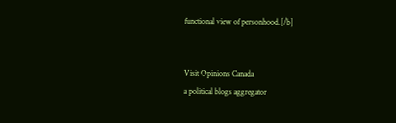functional view of personhood.[/b]


Visit Opinions Canada
a political blogs aggregator